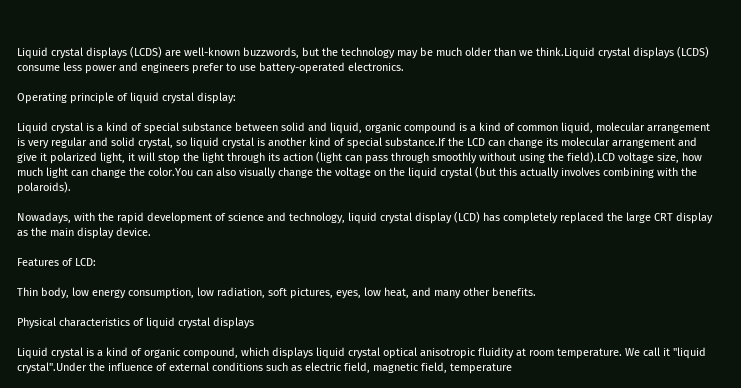Liquid crystal displays (LCDS) are well-known buzzwords, but the technology may be much older than we think.Liquid crystal displays (LCDS) consume less power and engineers prefer to use battery-operated electronics.

Operating principle of liquid crystal display:

Liquid crystal is a kind of special substance between solid and liquid, organic compound is a kind of common liquid, molecular arrangement is very regular and solid crystal, so liquid crystal is another kind of special substance.If the LCD can change its molecular arrangement and give it polarized light, it will stop the light through its action (light can pass through smoothly without using the field).LCD voltage size, how much light can change the color.You can also visually change the voltage on the liquid crystal (but this actually involves combining with the polaroids).

Nowadays, with the rapid development of science and technology, liquid crystal display (LCD) has completely replaced the large CRT display as the main display device.

Features of LCD:

Thin body, low energy consumption, low radiation, soft pictures, eyes, low heat, and many other benefits.

Physical characteristics of liquid crystal displays

Liquid crystal is a kind of organic compound, which displays liquid crystal optical anisotropic fluidity at room temperature. We call it "liquid crystal".Under the influence of external conditions such as electric field, magnetic field, temperature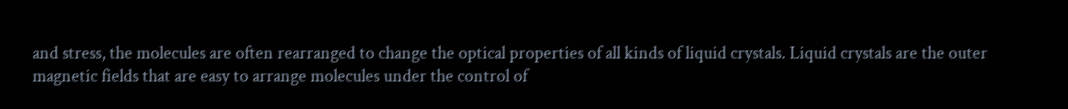and stress, the molecules are often rearranged to change the optical properties of all kinds of liquid crystals. Liquid crystals are the outer magnetic fields that are easy to arrange molecules under the control of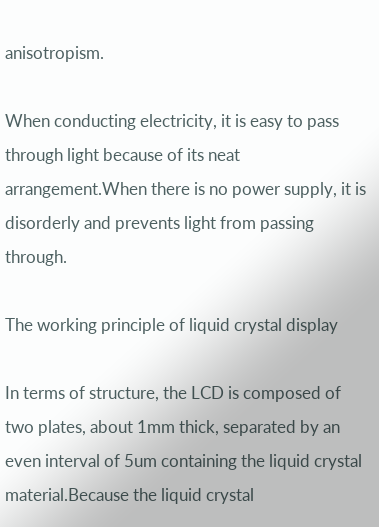anisotropism.

When conducting electricity, it is easy to pass through light because of its neat arrangement.When there is no power supply, it is disorderly and prevents light from passing through.

The working principle of liquid crystal display

In terms of structure, the LCD is composed of two plates, about 1mm thick, separated by an even interval of 5um containing the liquid crystal material.Because the liquid crystal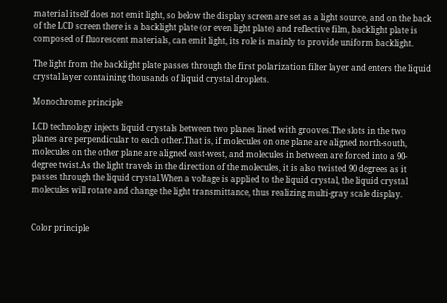material itself does not emit light, so below the display screen are set as a light source, and on the back of the LCD screen there is a backlight plate (or even light plate) and reflective film, backlight plate is composed of fluorescent materials, can emit light, its role is mainly to provide uniform backlight.

The light from the backlight plate passes through the first polarization filter layer and enters the liquid crystal layer containing thousands of liquid crystal droplets.

Monochrome principle

LCD technology injects liquid crystals between two planes lined with grooves.The slots in the two planes are perpendicular to each other.That is, if molecules on one plane are aligned north-south, molecules on the other plane are aligned east-west, and molecules in between are forced into a 90-degree twist.As the light travels in the direction of the molecules, it is also twisted 90 degrees as it passes through the liquid crystal.When a voltage is applied to the liquid crystal, the liquid crystal molecules will rotate and change the light transmittance, thus realizing multi-gray scale display.


Color principle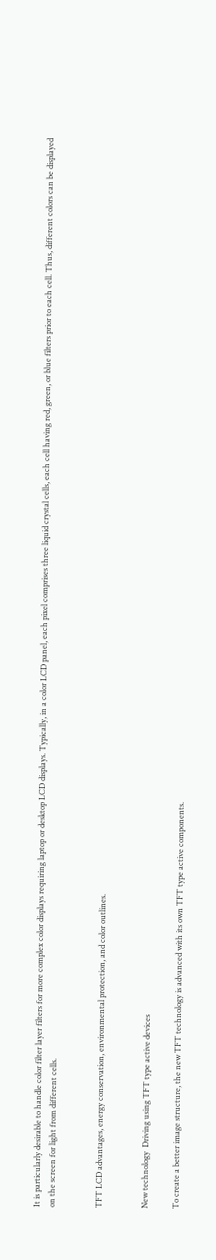It is particularly desirable to handle color filter layer filters for more complex color displays requiring laptop or desktop LCD displays. Typically, in a color LCD panel, each pixel comprises three liquid crystal cells, each cell having red, green, or blue filters prior to each cell. Thus, different colors can be displayed on the screen for light from different cells.


TFT LCD advantages, energy conservation, environmental protection, and color outlines.


New technology  Driving using TFT type active devices

To create a better image structure, the new TFT technology is advanced with its own TFT type active components.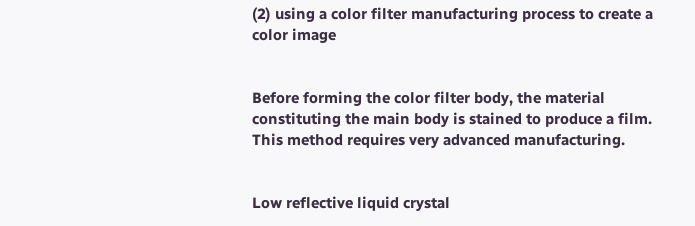(2) using a color filter manufacturing process to create a color image


Before forming the color filter body, the material constituting the main body is stained to produce a film. This method requires very advanced manufacturing.


Low reflective liquid crystal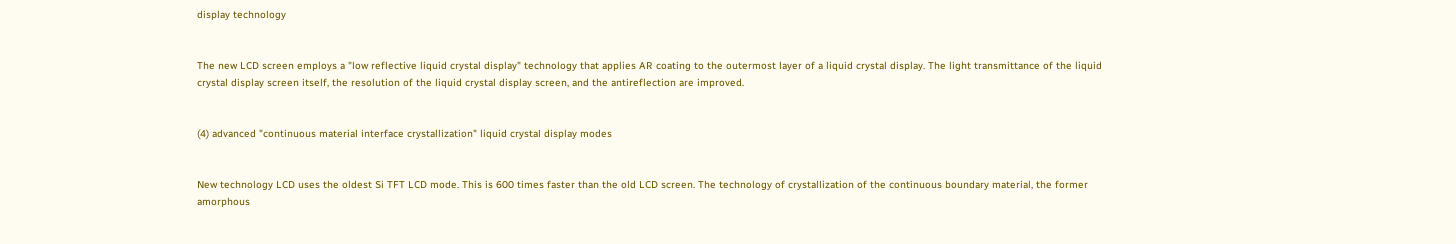display technology


The new LCD screen employs a "low reflective liquid crystal display" technology that applies AR coating to the outermost layer of a liquid crystal display. The light transmittance of the liquid crystal display screen itself, the resolution of the liquid crystal display screen, and the antireflection are improved.


(4) advanced "continuous material interface crystallization" liquid crystal display modes


New technology LCD uses the oldest Si TFT LCD mode. This is 600 times faster than the old LCD screen. The technology of crystallization of the continuous boundary material, the former amorphous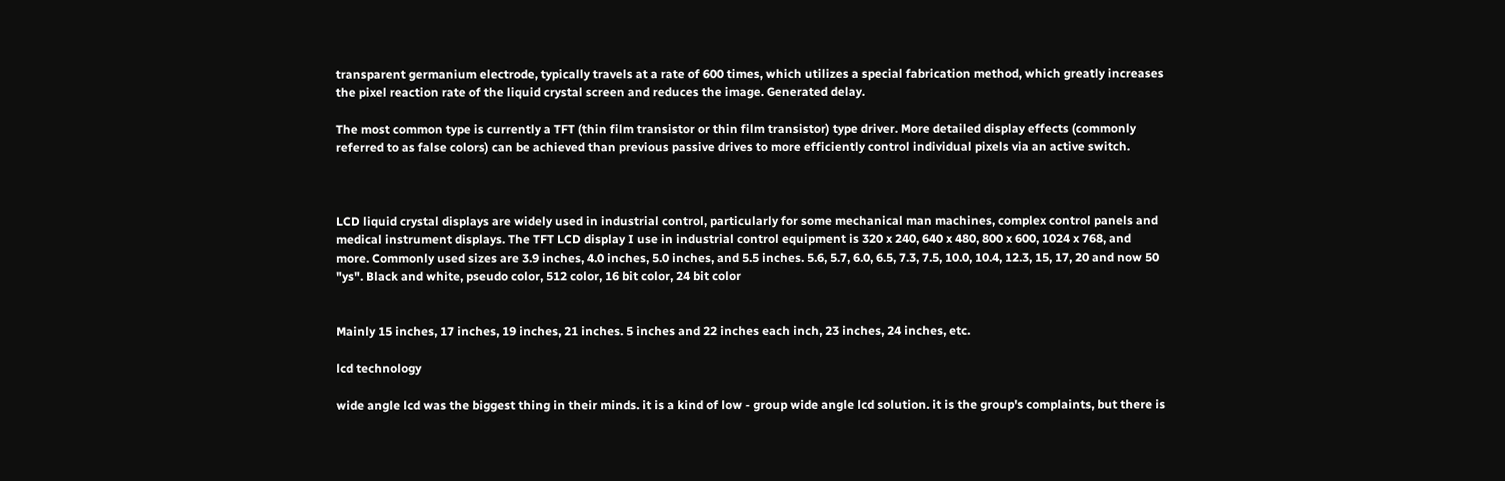transparent germanium electrode, typically travels at a rate of 600 times, which utilizes a special fabrication method, which greatly increases the pixel reaction rate of the liquid crystal screen and reduces the image. Generated delay.

The most common type is currently a TFT (thin film transistor or thin film transistor) type driver. More detailed display effects (commonly referred to as false colors) can be achieved than previous passive drives to more efficiently control individual pixels via an active switch.



LCD liquid crystal displays are widely used in industrial control, particularly for some mechanical man machines, complex control panels and medical instrument displays. The TFT LCD display I use in industrial control equipment is 320 x 240, 640 x 480, 800 x 600, 1024 x 768, and more. Commonly used sizes are 3.9 inches, 4.0 inches, 5.0 inches, and 5.5 inches. 5.6, 5.7, 6.0, 6.5, 7.3, 7.5, 10.0, 10.4, 12.3, 15, 17, 20 and now 50 "ys". Black and white, pseudo color, 512 color, 16 bit color, 24 bit color


Mainly 15 inches, 17 inches, 19 inches, 21 inches. 5 inches and 22 inches each inch, 23 inches, 24 inches, etc.

lcd technology

wide angle lcd was the biggest thing in their minds. it is a kind of low - group wide angle lcd solution. it is the group's complaints, but there is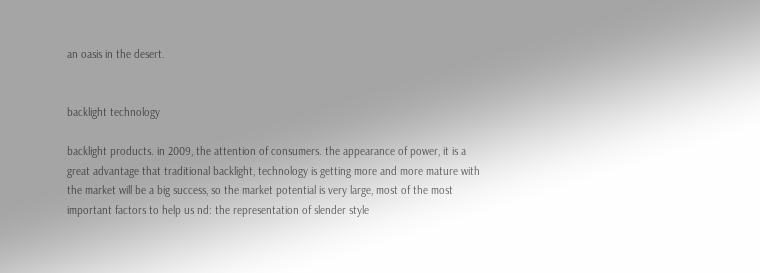an oasis in the desert.


backlight technology

backlight products. in 2009, the attention of consumers. the appearance of power, it is a great advantage that traditional backlight, technology is getting more and more mature with the market will be a big success, so the market potential is very large, most of the most important factors to help us nd: the representation of slender style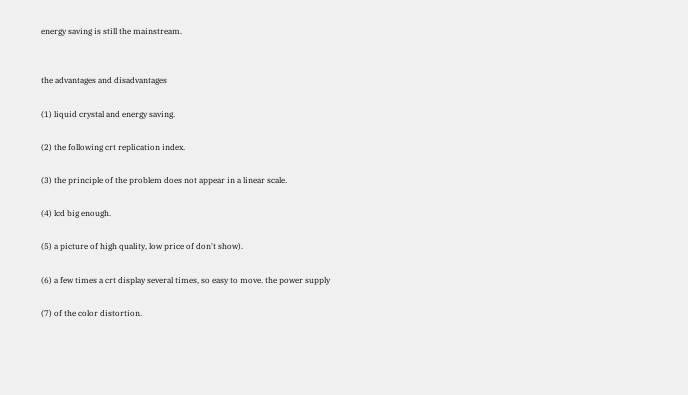energy saving is still the mainstream.


the advantages and disadvantages

(1) liquid crystal and energy saving.

(2) the following crt replication index.

(3) the principle of the problem does not appear in a linear scale.

(4) lcd big enough.

(5) a picture of high quality, low price of don't show).

(6) a few times a crt display several times, so easy to move. the power supply

(7) of the color distortion.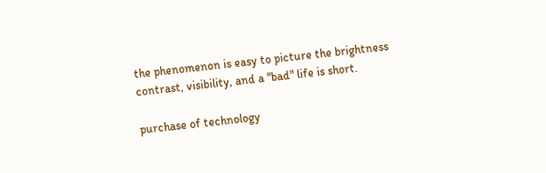the phenomenon is easy to picture the brightness contrast, visibility, and a "bad" life is short.

purchase of technology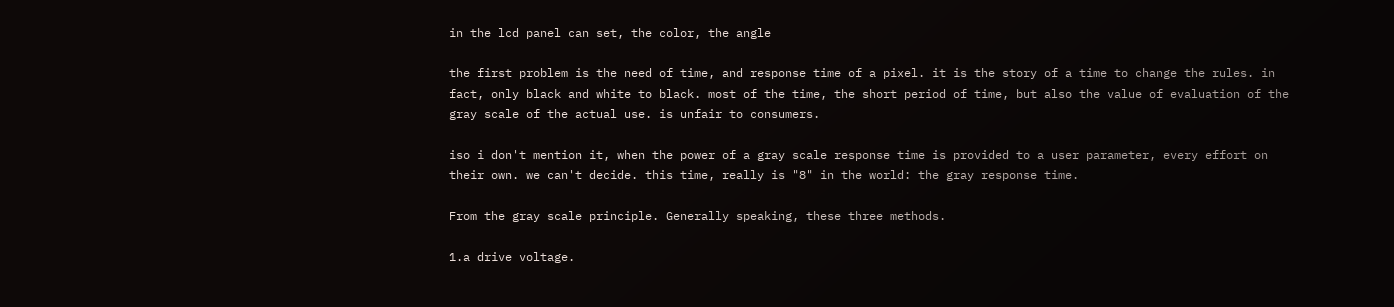in the lcd panel can set, the color, the angle

the first problem is the need of time, and response time of a pixel. it is the story of a time to change the rules. in fact, only black and white to black. most of the time, the short period of time, but also the value of evaluation of the gray scale of the actual use. is unfair to consumers.

iso i don't mention it, when the power of a gray scale response time is provided to a user parameter, every effort on their own. we can't decide. this time, really is "8" in the world: the gray response time.

From the gray scale principle. Generally speaking, these three methods.

1.a drive voltage.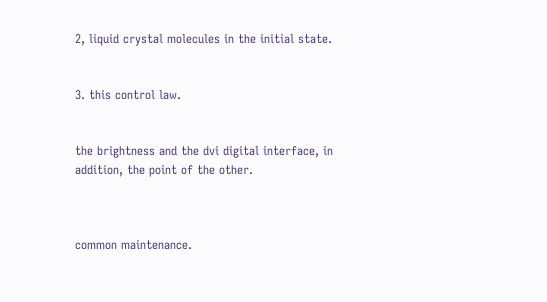2, liquid crystal molecules in the initial state.


3. this control law.


the brightness and the dvi digital interface, in addition, the point of the other.



common maintenance.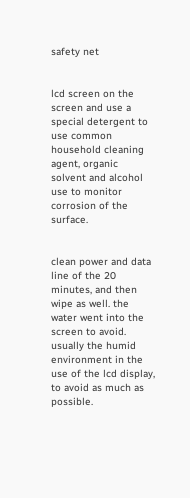safety net


lcd screen on the screen and use a special detergent to use common household cleaning agent, organic solvent and alcohol use to monitor corrosion of the surface.


clean power and data line of the 20 minutes, and then wipe as well. the water went into the screen to avoid. usually the humid environment in the use of the lcd display, to avoid as much as possible.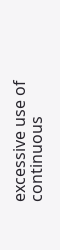excessive use of continuous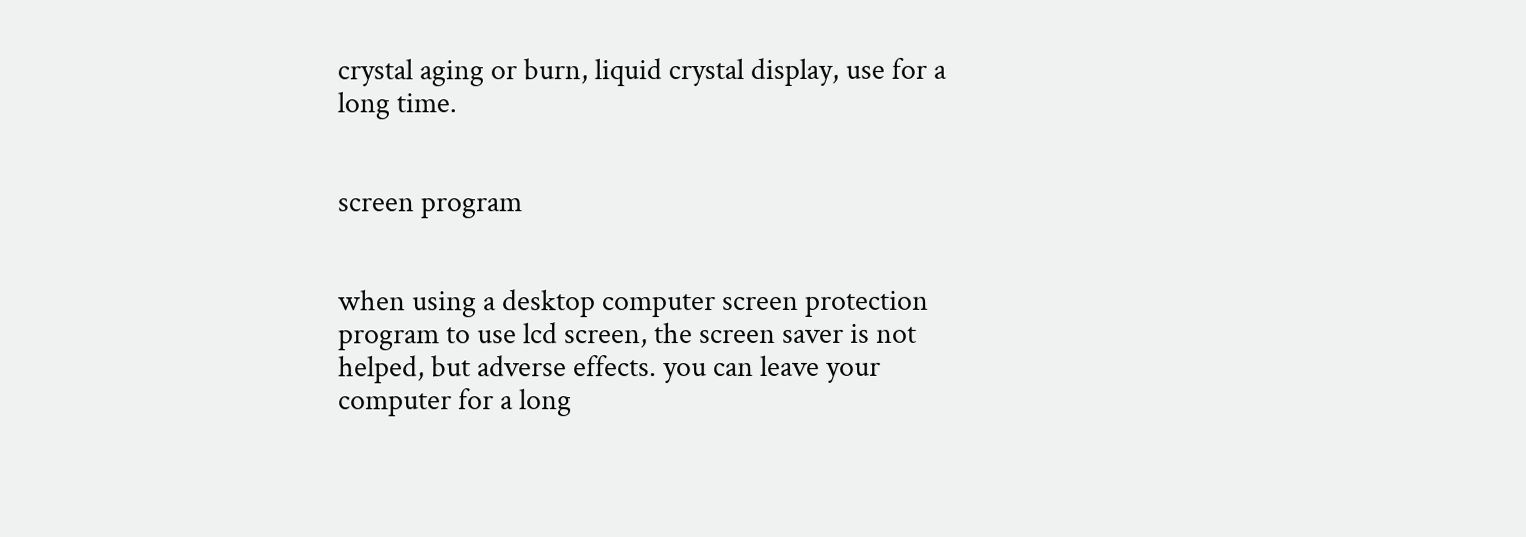crystal aging or burn, liquid crystal display, use for a long time.


screen program


when using a desktop computer screen protection program to use lcd screen, the screen saver is not helped, but adverse effects. you can leave your computer for a long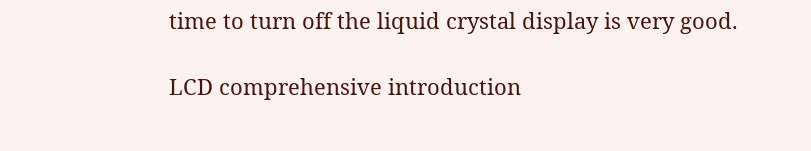time to turn off the liquid crystal display is very good.

LCD comprehensive introduction